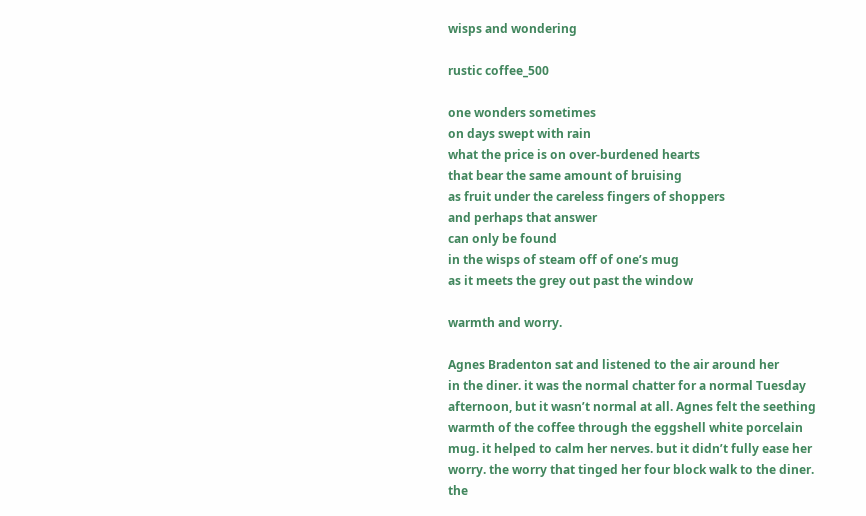wisps and wondering

rustic coffee_500

one wonders sometimes
on days swept with rain
what the price is on over-burdened hearts
that bear the same amount of bruising
as fruit under the careless fingers of shoppers
and perhaps that answer
can only be found
in the wisps of steam off of one’s mug
as it meets the grey out past the window

warmth and worry.

Agnes Bradenton sat and listened to the air around her
in the diner. it was the normal chatter for a normal Tuesday
afternoon, but it wasn’t normal at all. Agnes felt the seething
warmth of the coffee through the eggshell white porcelain
mug. it helped to calm her nerves. but it didn’t fully ease her
worry. the worry that tinged her four block walk to the diner.
the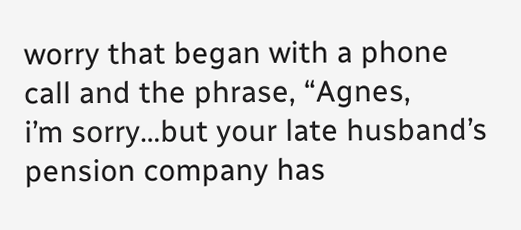worry that began with a phone call and the phrase, “Agnes,
i’m sorry…but your late husband’s pension company has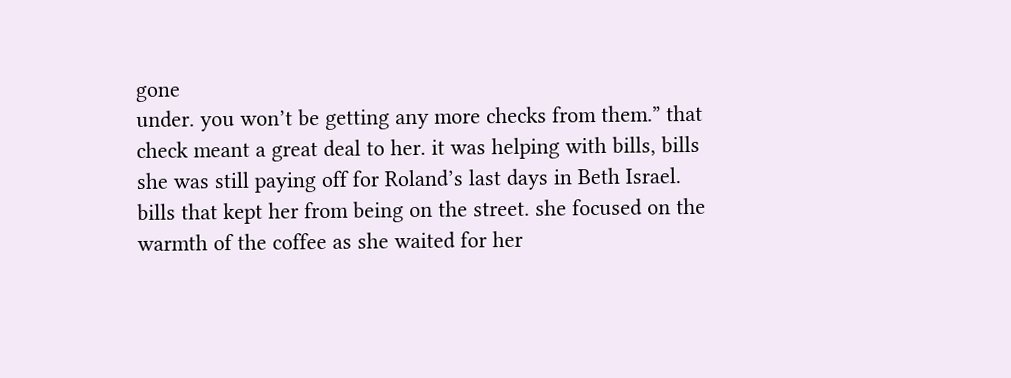gone
under. you won’t be getting any more checks from them.” that
check meant a great deal to her. it was helping with bills, bills
she was still paying off for Roland’s last days in Beth Israel.
bills that kept her from being on the street. she focused on the
warmth of the coffee as she waited for her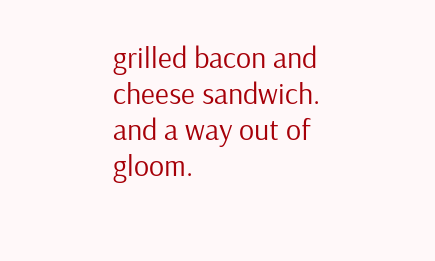grilled bacon and
cheese sandwich. and a way out of gloom.